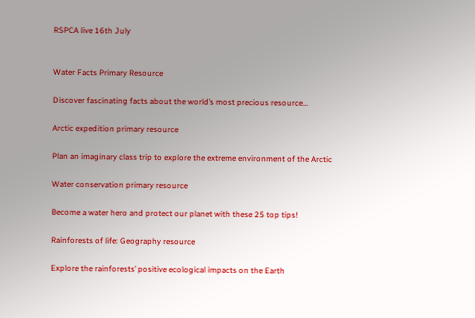RSPCA live 16th July


Water Facts Primary Resource

Discover fascinating facts about the world’s most precious resource…

Arctic expedition primary resource

Plan an imaginary class trip to explore the extreme environment of the Arctic

Water conservation primary resource

Become a water hero and protect our planet with these 25 top tips!

Rainforests of life: Geography resource

Explore the rainforests’ positive ecological impacts on the Earth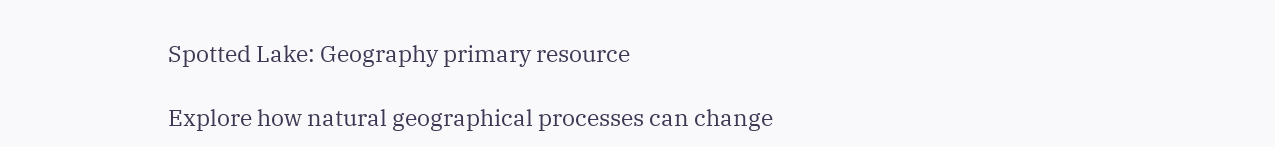Spotted Lake: Geography primary resource

Explore how natural geographical processes can change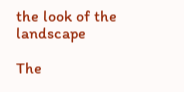the look of the landscape

The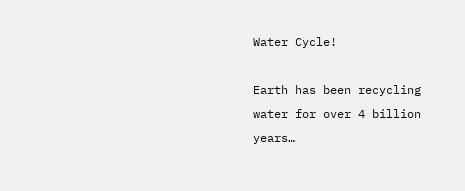Water Cycle!

Earth has been recycling water for over 4 billion years…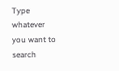Type whatever you want to search